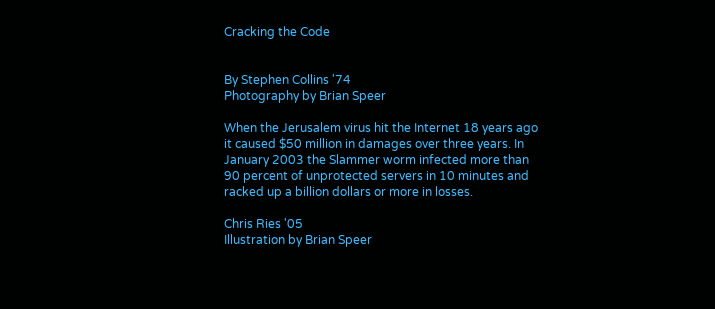Cracking the Code


By Stephen Collins '74
Photography by Brian Speer

When the Jerusalem virus hit the Internet 18 years ago it caused $50 million in damages over three years. In January 2003 the Slammer worm infected more than 90 percent of unprotected servers in 10 minutes and racked up a billion dollars or more in losses.

Chris Ries '05
Illustration by Brian Speer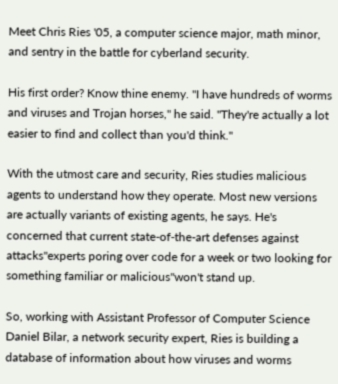Meet Chris Ries '05, a computer science major, math minor, and sentry in the battle for cyberland security.

His first order? Know thine enemy. "I have hundreds of worms and viruses and Trojan horses," he said. "They're actually a lot easier to find and collect than you'd think."

With the utmost care and security, Ries studies malicious agents to understand how they operate. Most new versions are actually variants of existing agents, he says. He's concerned that current state-of-the-art defenses against attacks"experts poring over code for a week or two looking for something familiar or malicious"won't stand up.

So, working with Assistant Professor of Computer Science Daniel Bilar, a network security expert, Ries is building a database of information about how viruses and worms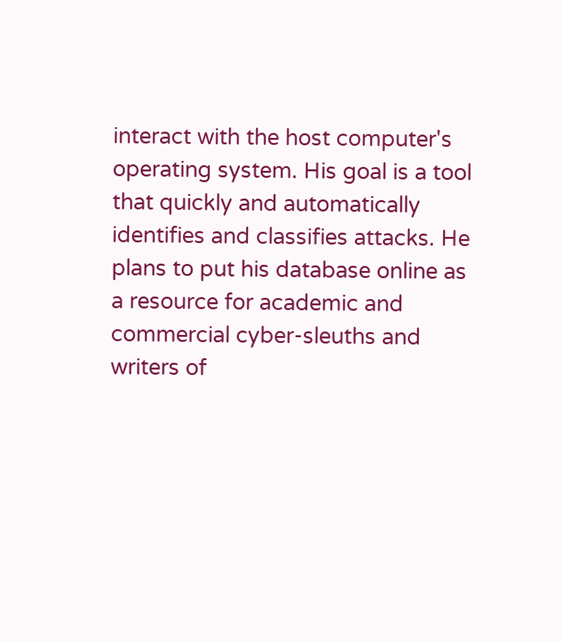interact with the host computer's operating system. His goal is a tool that quickly and automatically identifies and classifies attacks. He plans to put his database online as a resource for academic and commercial cyber-sleuths and writers of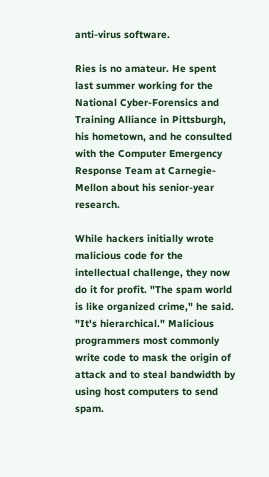anti-virus software.

Ries is no amateur. He spent last summer working for the National Cyber-Forensics and Training Alliance in Pittsburgh, his hometown, and he consulted with the Computer Emergency Response Team at Carnegie-Mellon about his senior-year research.

While hackers initially wrote malicious code for the intellectual challenge, they now do it for profit. "The spam world is like organized crime," he said. "It's hierarchical." Malicious programmers most commonly write code to mask the origin of attack and to steal bandwidth by using host computers to send spam.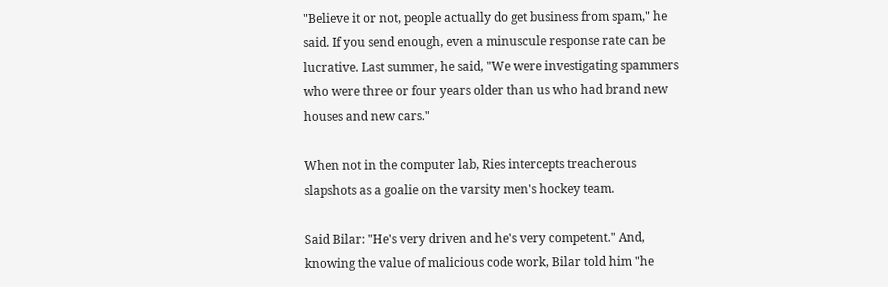"Believe it or not, people actually do get business from spam," he said. If you send enough, even a minuscule response rate can be lucrative. Last summer, he said, "We were investigating spammers who were three or four years older than us who had brand new houses and new cars."

When not in the computer lab, Ries intercepts treacherous  slapshots as a goalie on the varsity men's hockey team.

Said Bilar: "He's very driven and he's very competent." And, knowing the value of malicious code work, Bilar told him "he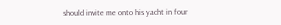should invite me onto his yacht in four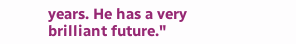years. He has a very brilliant future."